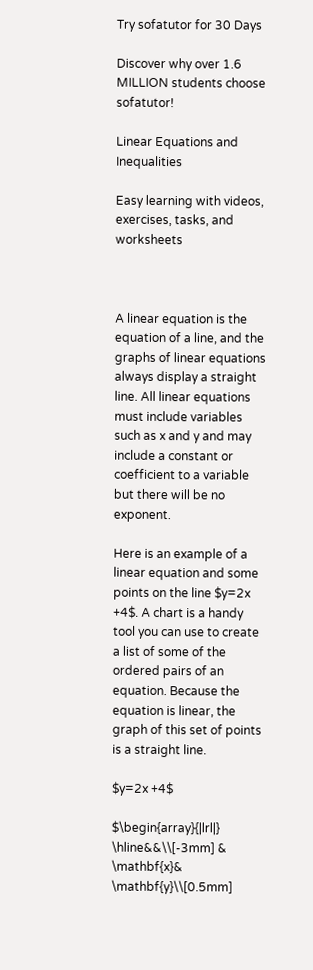Try sofatutor for 30 Days

Discover why over 1.6 MILLION students choose sofatutor!

Linear Equations and Inequalities

Easy learning with videos, exercises, tasks, and worksheets



A linear equation is the equation of a line, and the graphs of linear equations always display a straight line. All linear equations must include variables such as x and y and may include a constant or coefficient to a variable but there will be no exponent.

Here is an example of a linear equation and some points on the line $y=2x +4$. A chart is a handy tool you can use to create a list of some of the ordered pairs of an equation. Because the equation is linear, the graph of this set of points is a straight line.

$y=2x +4$

$\begin{array}{|lrl|} \hline&&\\[-3mm] & \mathbf{x}& \mathbf{y}\\[0.5mm]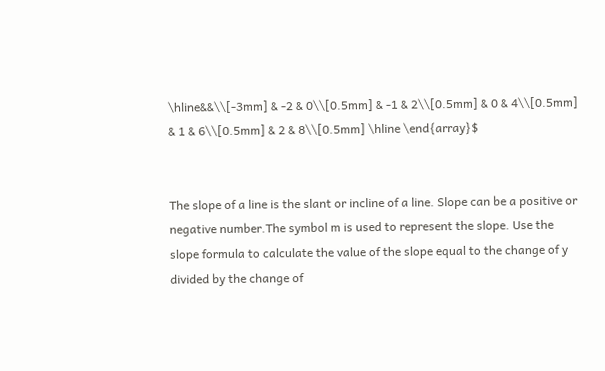\hline&&\\[-3mm] & -2 & 0\\[0.5mm] & -1 & 2\\[0.5mm] & 0 & 4\\[0.5mm] & 1 & 6\\[0.5mm] & 2 & 8\\[0.5mm] \hline \end{array}$


The slope of a line is the slant or incline of a line. Slope can be a positive or negative number.The symbol m is used to represent the slope. Use the slope formula to calculate the value of the slope equal to the change of y divided by the change of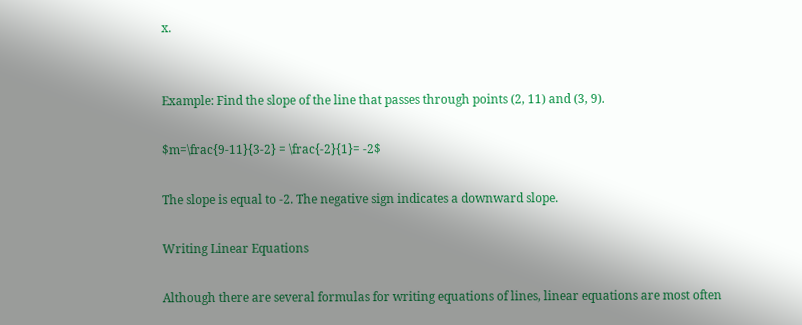x.


Example: Find the slope of the line that passes through points (2, 11) and (3, 9).

$m=\frac{9-11}{3-2} = \frac{-2}{1}= -2$

The slope is equal to -2. The negative sign indicates a downward slope.

Writing Linear Equations

Although there are several formulas for writing equations of lines, linear equations are most often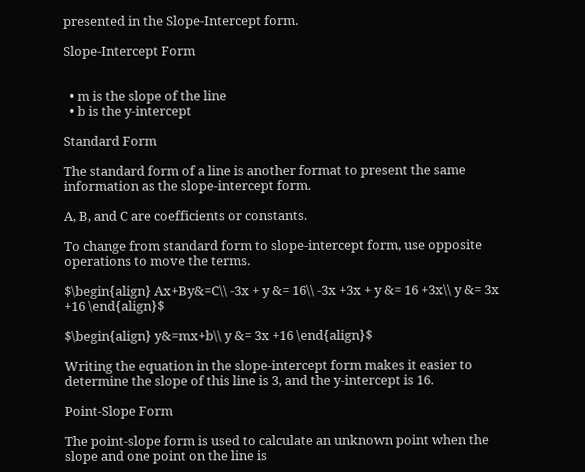presented in the Slope-Intercept form.

Slope-Intercept Form


  • m is the slope of the line
  • b is the y-intercept

Standard Form

The standard form of a line is another format to present the same information as the slope-intercept form.

A, B, and C are coefficients or constants.

To change from standard form to slope-intercept form, use opposite operations to move the terms.

$\begin{align} Ax+By&=C\\ -3x + y &= 16\\ -3x +3x + y &= 16 +3x\\ y &= 3x +16 \end{align}$

$\begin{align} y&=mx+b\\ y &= 3x +16 \end{align}$

Writing the equation in the slope-intercept form makes it easier to determine the slope of this line is 3, and the y-intercept is 16.

Point-Slope Form

The point-slope form is used to calculate an unknown point when the slope and one point on the line is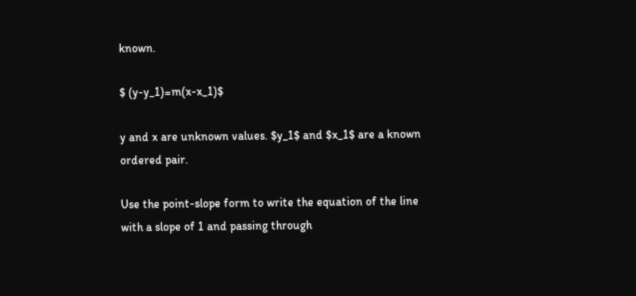known.

$ (y-y_1)=m(x-x_1)$

y and x are unknown values. $y_1$ and $x_1$ are a known ordered pair.

Use the point-slope form to write the equation of the line with a slope of 1 and passing through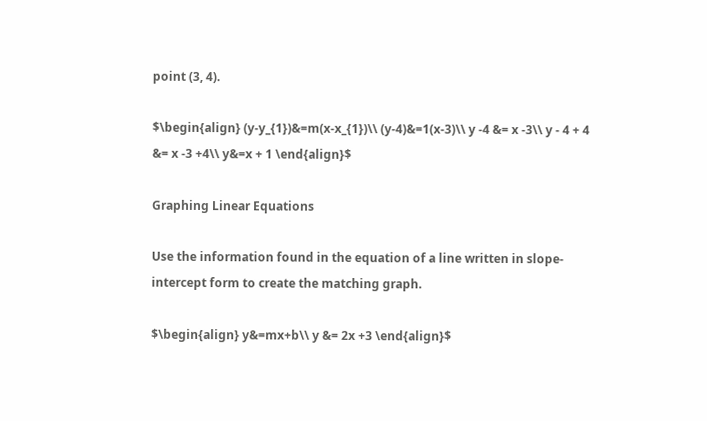point (3, 4).

$\begin{align} (y-y_{1})&=m(x-x_{1})\\ (y-4)&=1(x-3)\\ y -4 &= x -3\\ y - 4 + 4 &= x -3 +4\\ y&=x + 1 \end{align}$

Graphing Linear Equations

Use the information found in the equation of a line written in slope-intercept form to create the matching graph.

$\begin{align} y&=mx+b\\ y &= 2x +3 \end{align}$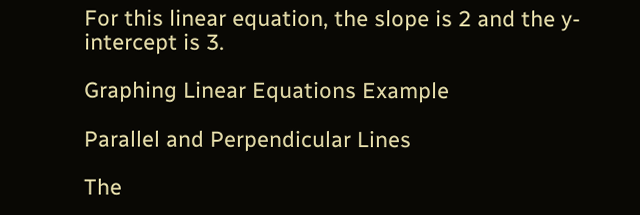For this linear equation, the slope is 2 and the y-intercept is 3.

Graphing Linear Equations Example

Parallel and Perpendicular Lines

The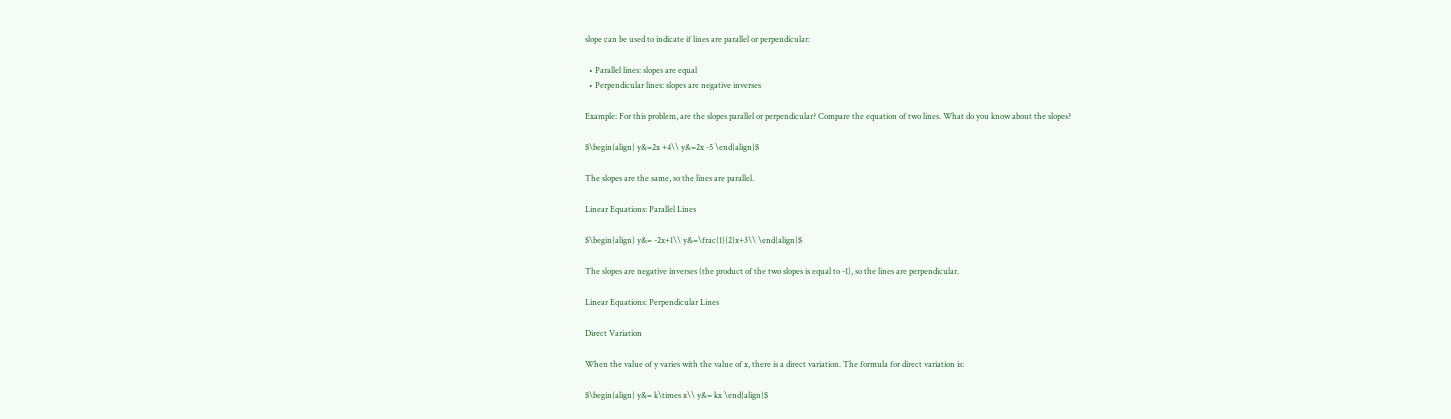slope can be used to indicate if lines are parallel or perpendicular:

  • Parallel lines: slopes are equal
  • Perpendicular lines: slopes are negative inverses

Example: For this problem, are the slopes parallel or perpendicular? Compare the equation of two lines. What do you know about the slopes?

$\begin{align} y&=2x +4\\ y&=2x -5 \end{align}$

The slopes are the same, so the lines are parallel.

Linear Equations: Parallel Lines

$\begin{align} y&= -2x+1\\ y&=\frac{1}{2}x+3\\ \end{align}$

The slopes are negative inverses (the product of the two slopes is equal to -1), so the lines are perpendicular.

Linear Equations: Perpendicular Lines

Direct Variation

When the value of y varies with the value of x, there is a direct variation. The formula for direct variation is:

$\begin{align} y&= k\times x\\ y&= kx \end{align}$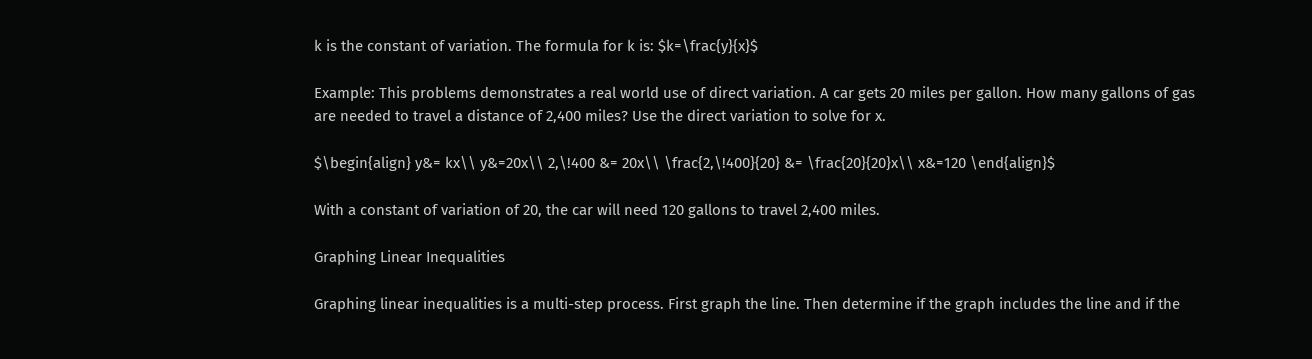k is the constant of variation. The formula for k is: $k=\frac{y}{x}$

Example: This problems demonstrates a real world use of direct variation. A car gets 20 miles per gallon. How many gallons of gas are needed to travel a distance of 2,400 miles? Use the direct variation to solve for x.

$\begin{align} y&= kx\\ y&=20x\\ 2,\!400 &= 20x\\ \frac{2,\!400}{20} &= \frac{20}{20}x\\ x&=120 \end{align}$

With a constant of variation of 20, the car will need 120 gallons to travel 2,400 miles.

Graphing Linear Inequalities

Graphing linear inequalities is a multi-step process. First graph the line. Then determine if the graph includes the line and if the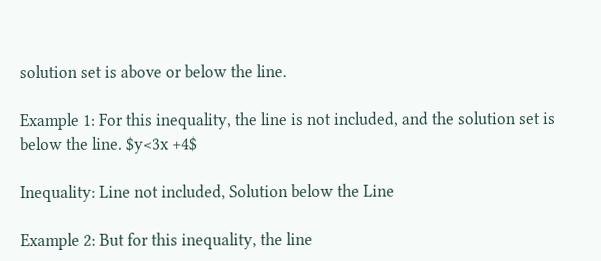solution set is above or below the line.

Example 1: For this inequality, the line is not included, and the solution set is below the line. $y<3x +4$

Inequality: Line not included, Solution below the Line

Example 2: But for this inequality, the line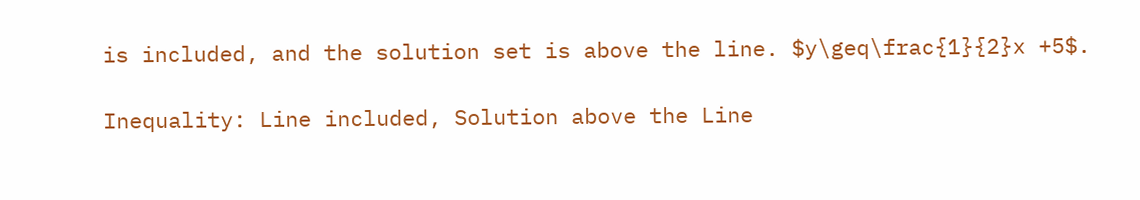is included, and the solution set is above the line. $y\geq\frac{1}{2}x +5$.

Inequality: Line included, Solution above the Line